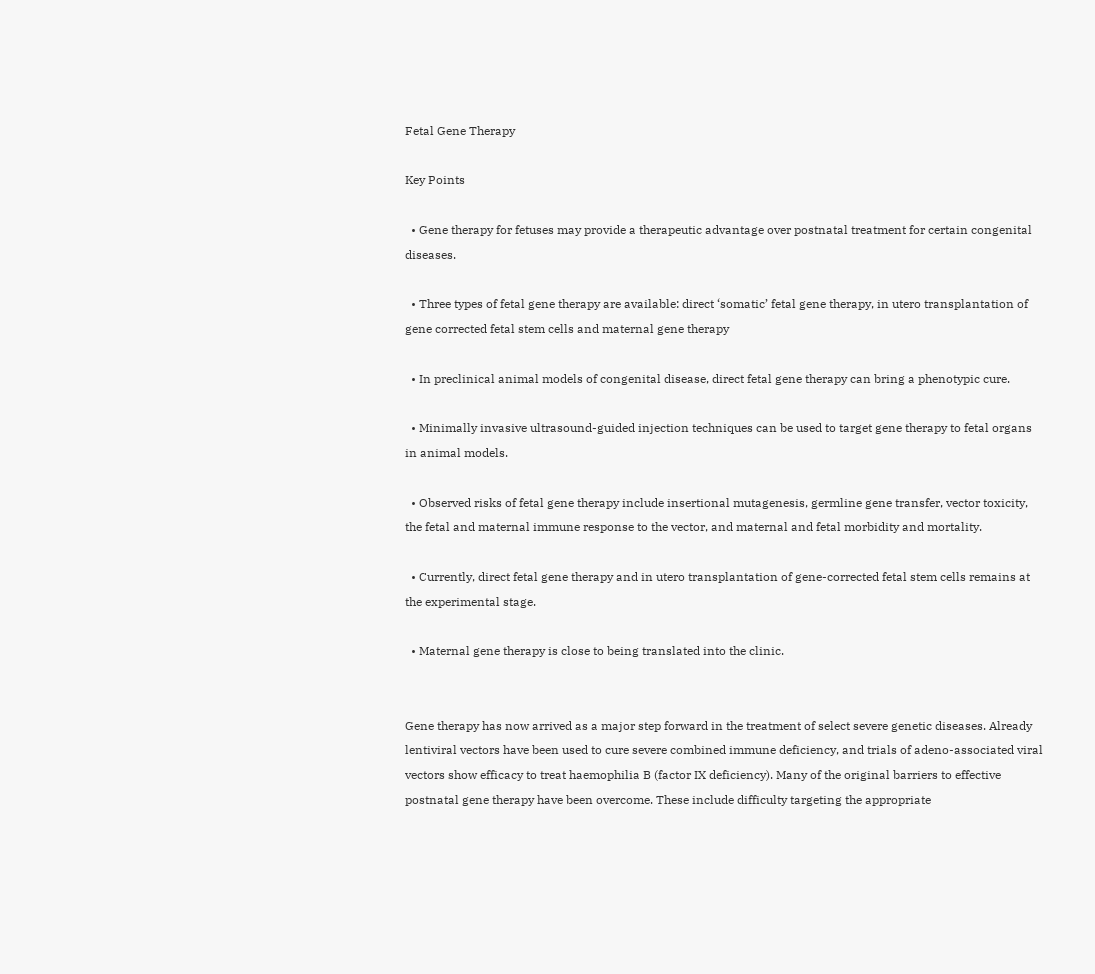Fetal Gene Therapy

Key Points

  • Gene therapy for fetuses may provide a therapeutic advantage over postnatal treatment for certain congenital diseases.

  • Three types of fetal gene therapy are available: direct ‘somatic’ fetal gene therapy, in utero transplantation of gene corrected fetal stem cells and maternal gene therapy

  • In preclinical animal models of congenital disease, direct fetal gene therapy can bring a phenotypic cure.

  • Minimally invasive ultrasound-guided injection techniques can be used to target gene therapy to fetal organs in animal models.

  • Observed risks of fetal gene therapy include insertional mutagenesis, germline gene transfer, vector toxicity, the fetal and maternal immune response to the vector, and maternal and fetal morbidity and mortality.

  • Currently, direct fetal gene therapy and in utero transplantation of gene-corrected fetal stem cells remains at the experimental stage.

  • Maternal gene therapy is close to being translated into the clinic.


Gene therapy has now arrived as a major step forward in the treatment of select severe genetic diseases. Already lentiviral vectors have been used to cure severe combined immune deficiency, and trials of adeno-associated viral vectors show efficacy to treat haemophilia B (factor IX deficiency). Many of the original barriers to effective postnatal gene therapy have been overcome. These include difficulty targeting the appropriate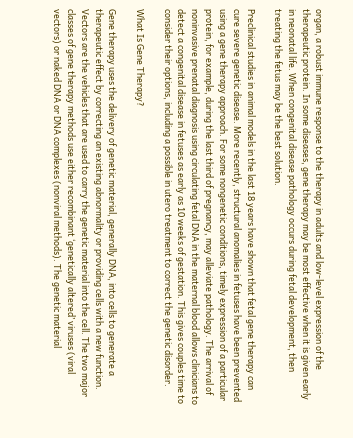organ, a robust immune response to the therapy in adults and low-level expression of the therapeutic protein. In some diseases, gene therapy may be most effective when it is given early in neonatal life. When congenital disease pathology occurs during fetal development, then treating the fetus may be the best solution.

Preclinical studies in animal models in the last 18 years have shown that fetal gene therapy can cure severe genetic disease. More recently, structural anomalies in fetuses have been prevented using a gene therapy approach. For some nongenetic conditions, timely expression of a particular protein, for example, during the last third of pregnancy, may alleviate pathology. The arrival of noninvasive prenatal diagnosis using circulating fetal DNA in the maternal blood allows clinicians to detect a congenital disease in fetuses as early as 10 weeks of gestation. This gives couples time to consider their options, including a possible in utero treatment to correct the genetic disorder.

What Is Gene Therapy?

Gene therapy uses the delivery of genetic material, generally DNA, into cells to generate a therapeutic effect by correcting an existing abnormality or providing cells with a new function. Vectors are the vehicles that are used to carry the genetic material into the cell. The two major classes of gene therapy methods use either recombinant ‘genetically altered’ viruses (viral vectors) or naked DNA or DNA complexes (nonviral methods). The genetic material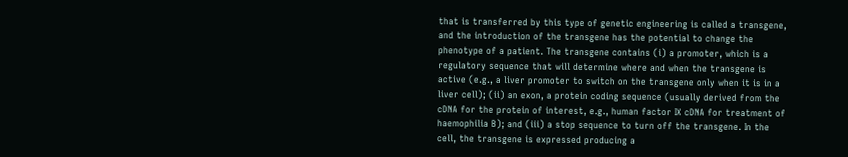that is transferred by this type of genetic engineering is called a transgene, and the introduction of the transgene has the potential to change the phenotype of a patient. The transgene contains (i) a promoter, which is a regulatory sequence that will determine where and when the transgene is active (e.g., a liver promoter to switch on the transgene only when it is in a liver cell); (ii) an exon, a protein coding sequence (usually derived from the cDNA for the protein of interest, e.g., human factor IX cDNA for treatment of haemophilia B); and (iii) a stop sequence to turn off the transgene. In the cell, the transgene is expressed producing a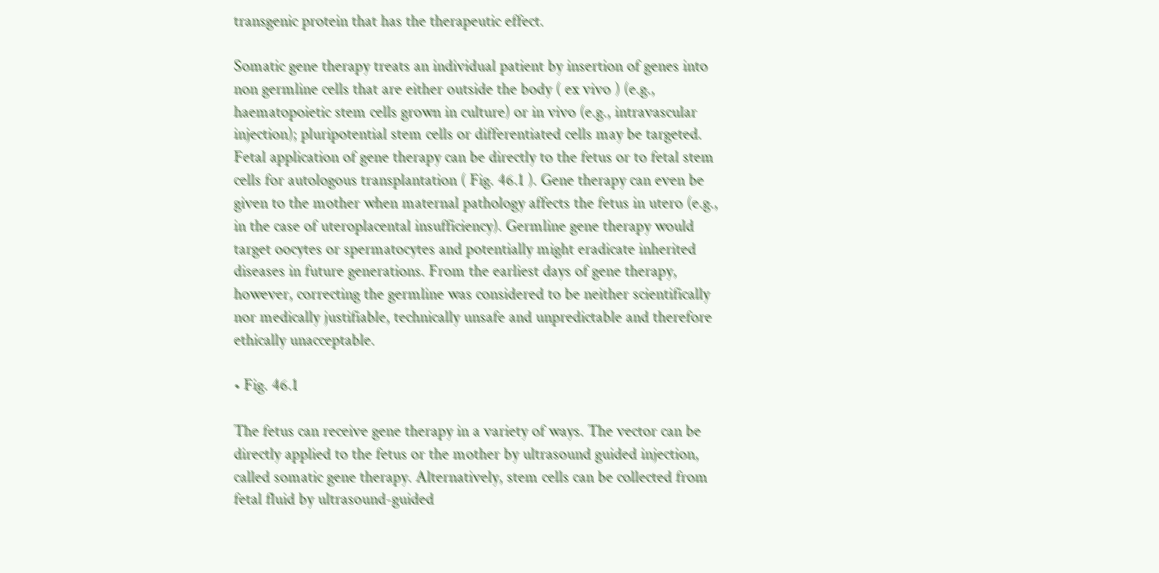transgenic protein that has the therapeutic effect.

Somatic gene therapy treats an individual patient by insertion of genes into non germline cells that are either outside the body ( ex vivo ) (e.g., haematopoietic stem cells grown in culture) or in vivo (e.g., intravascular injection); pluripotential stem cells or differentiated cells may be targeted. Fetal application of gene therapy can be directly to the fetus or to fetal stem cells for autologous transplantation ( Fig. 46.1 ). Gene therapy can even be given to the mother when maternal pathology affects the fetus in utero (e.g., in the case of uteroplacental insufficiency). Germline gene therapy would target oocytes or spermatocytes and potentially might eradicate inherited diseases in future generations. From the earliest days of gene therapy, however, correcting the germline was considered to be neither scientifically nor medically justifiable, technically unsafe and unpredictable and therefore ethically unacceptable.

• Fig. 46.1

The fetus can receive gene therapy in a variety of ways. The vector can be directly applied to the fetus or the mother by ultrasound guided injection, called somatic gene therapy. Alternatively, stem cells can be collected from fetal fluid by ultrasound-guided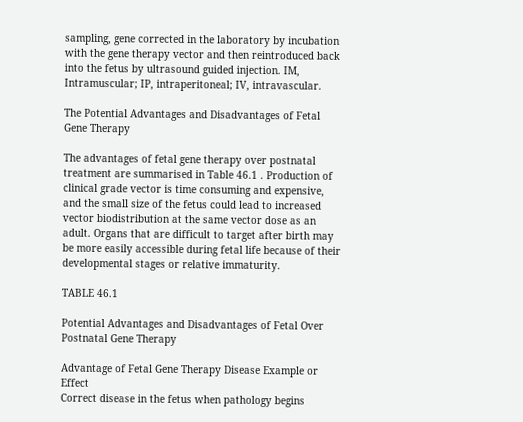sampling, gene corrected in the laboratory by incubation with the gene therapy vector and then reintroduced back into the fetus by ultrasound guided injection. IM, Intramuscular; IP, intraperitoneal; IV, intravascular.

The Potential Advantages and Disadvantages of Fetal Gene Therapy

The advantages of fetal gene therapy over postnatal treatment are summarised in Table 46.1 . Production of clinical grade vector is time consuming and expensive, and the small size of the fetus could lead to increased vector biodistribution at the same vector dose as an adult. Organs that are difficult to target after birth may be more easily accessible during fetal life because of their developmental stages or relative immaturity.

TABLE 46.1

Potential Advantages and Disadvantages of Fetal Over Postnatal Gene Therapy

Advantage of Fetal Gene Therapy Disease Example or Effect
Correct disease in the fetus when pathology begins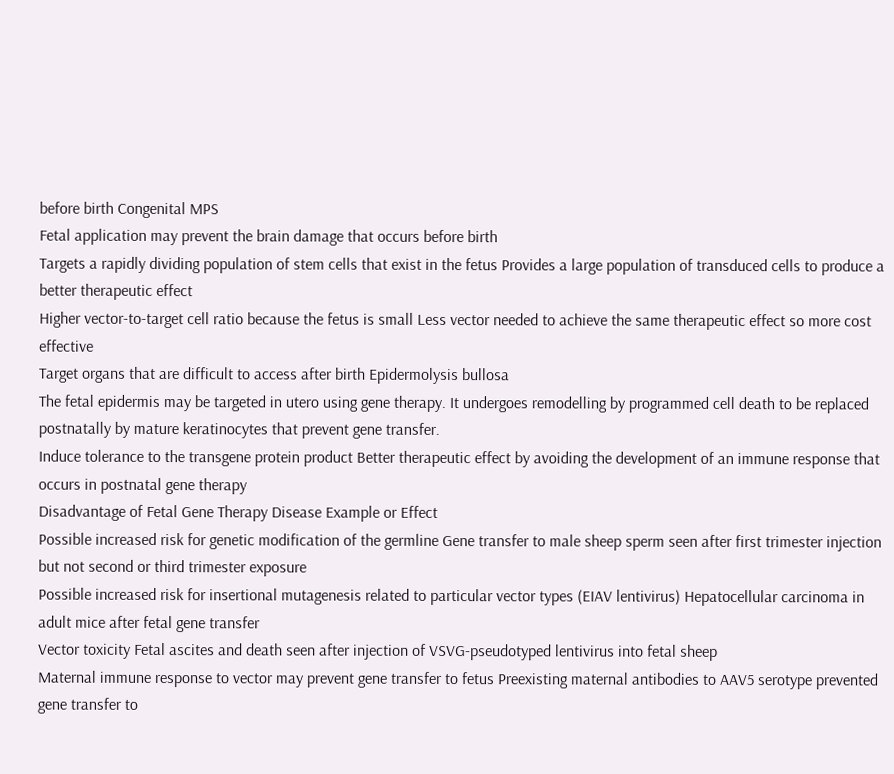before birth Congenital MPS
Fetal application may prevent the brain damage that occurs before birth
Targets a rapidly dividing population of stem cells that exist in the fetus Provides a large population of transduced cells to produce a better therapeutic effect
Higher vector-to-target cell ratio because the fetus is small Less vector needed to achieve the same therapeutic effect so more cost effective
Target organs that are difficult to access after birth Epidermolysis bullosa
The fetal epidermis may be targeted in utero using gene therapy. It undergoes remodelling by programmed cell death to be replaced postnatally by mature keratinocytes that prevent gene transfer.
Induce tolerance to the transgene protein product Better therapeutic effect by avoiding the development of an immune response that occurs in postnatal gene therapy
Disadvantage of Fetal Gene Therapy Disease Example or Effect
Possible increased risk for genetic modification of the germline Gene transfer to male sheep sperm seen after first trimester injection but not second or third trimester exposure
Possible increased risk for insertional mutagenesis related to particular vector types (EIAV lentivirus) Hepatocellular carcinoma in adult mice after fetal gene transfer
Vector toxicity Fetal ascites and death seen after injection of VSVG-pseudotyped lentivirus into fetal sheep
Maternal immune response to vector may prevent gene transfer to fetus Preexisting maternal antibodies to AAV5 serotype prevented gene transfer to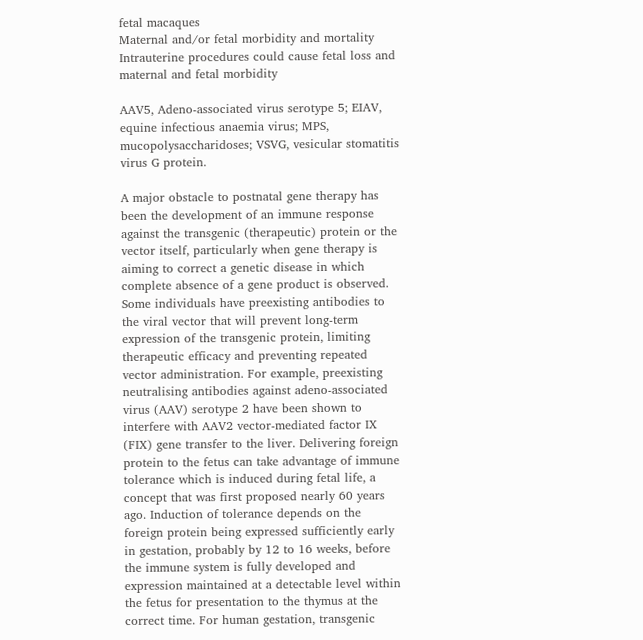fetal macaques
Maternal and/or fetal morbidity and mortality Intrauterine procedures could cause fetal loss and maternal and fetal morbidity

AAV5, Adeno-associated virus serotype 5; EIAV, equine infectious anaemia virus; MPS, mucopolysaccharidoses; VSVG, vesicular stomatitis virus G protein.

A major obstacle to postnatal gene therapy has been the development of an immune response against the transgenic (therapeutic) protein or the vector itself, particularly when gene therapy is aiming to correct a genetic disease in which complete absence of a gene product is observed. Some individuals have preexisting antibodies to the viral vector that will prevent long-term expression of the transgenic protein, limiting therapeutic efficacy and preventing repeated vector administration. For example, preexisting neutralising antibodies against adeno-associated virus (AAV) serotype 2 have been shown to interfere with AAV2 vector-mediated factor IX (FIX) gene transfer to the liver. Delivering foreign protein to the fetus can take advantage of immune tolerance which is induced during fetal life, a concept that was first proposed nearly 60 years ago. Induction of tolerance depends on the foreign protein being expressed sufficiently early in gestation, probably by 12 to 16 weeks, before the immune system is fully developed and expression maintained at a detectable level within the fetus for presentation to the thymus at the correct time. For human gestation, transgenic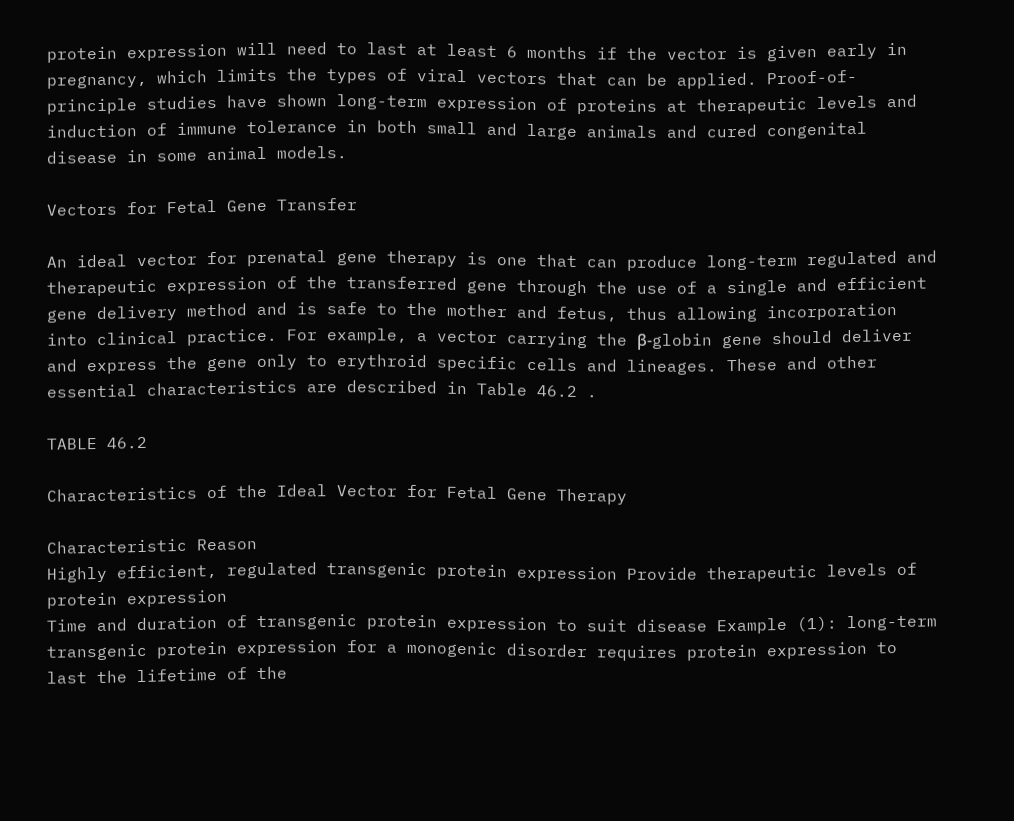protein expression will need to last at least 6 months if the vector is given early in pregnancy, which limits the types of viral vectors that can be applied. Proof-of-principle studies have shown long-term expression of proteins at therapeutic levels and induction of immune tolerance in both small and large animals and cured congenital disease in some animal models.

Vectors for Fetal Gene Transfer

An ideal vector for prenatal gene therapy is one that can produce long-term regulated and therapeutic expression of the transferred gene through the use of a single and efficient gene delivery method and is safe to the mother and fetus, thus allowing incorporation into clinical practice. For example, a vector carrying the β-globin gene should deliver and express the gene only to erythroid specific cells and lineages. These and other essential characteristics are described in Table 46.2 .

TABLE 46.2

Characteristics of the Ideal Vector for Fetal Gene Therapy

Characteristic Reason
Highly efficient, regulated transgenic protein expression Provide therapeutic levels of protein expression
Time and duration of transgenic protein expression to suit disease Example (1): long-term transgenic protein expression for a monogenic disorder requires protein expression to last the lifetime of the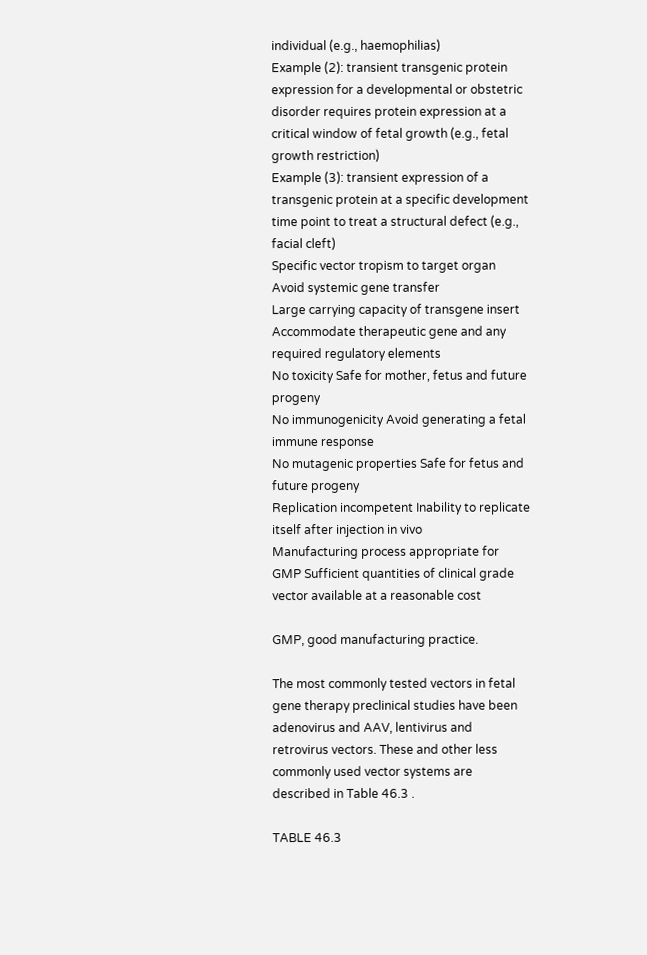individual (e.g., haemophilias)
Example (2): transient transgenic protein expression for a developmental or obstetric disorder requires protein expression at a critical window of fetal growth (e.g., fetal growth restriction)
Example (3): transient expression of a transgenic protein at a specific development time point to treat a structural defect (e.g., facial cleft)
Specific vector tropism to target organ Avoid systemic gene transfer
Large carrying capacity of transgene insert Accommodate therapeutic gene and any required regulatory elements
No toxicity Safe for mother, fetus and future progeny
No immunogenicity Avoid generating a fetal immune response
No mutagenic properties Safe for fetus and future progeny
Replication incompetent Inability to replicate itself after injection in vivo
Manufacturing process appropriate for GMP Sufficient quantities of clinical grade vector available at a reasonable cost

GMP, good manufacturing practice.

The most commonly tested vectors in fetal gene therapy preclinical studies have been adenovirus and AAV, lentivirus and retrovirus vectors. These and other less commonly used vector systems are described in Table 46.3 .

TABLE 46.3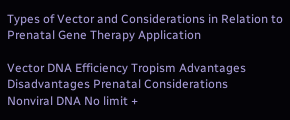Types of Vector and Considerations in Relation to Prenatal Gene Therapy Application

Vector DNA Efficiency Tropism Advantages Disadvantages Prenatal Considerations
Nonviral DNA No limit +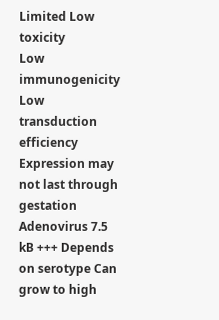Limited Low toxicity
Low immunogenicity
Low transduction efficiency Expression may not last through gestation
Adenovirus 7.5 kB +++ Depends on serotype Can grow to high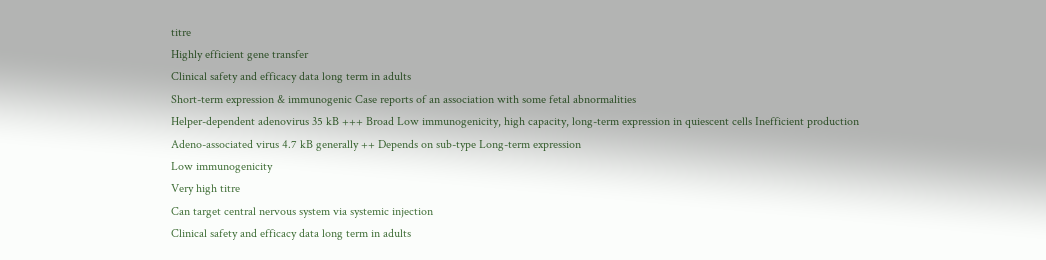titre
Highly efficient gene transfer
Clinical safety and efficacy data long term in adults
Short-term expression & immunogenic Case reports of an association with some fetal abnormalities
Helper-dependent adenovirus 35 kB +++ Broad Low immunogenicity, high capacity, long-term expression in quiescent cells Inefficient production
Adeno-associated virus 4.7 kB generally ++ Depends on sub-type Long-term expression
Low immunogenicity
Very high titre
Can target central nervous system via systemic injection
Clinical safety and efficacy data long term in adults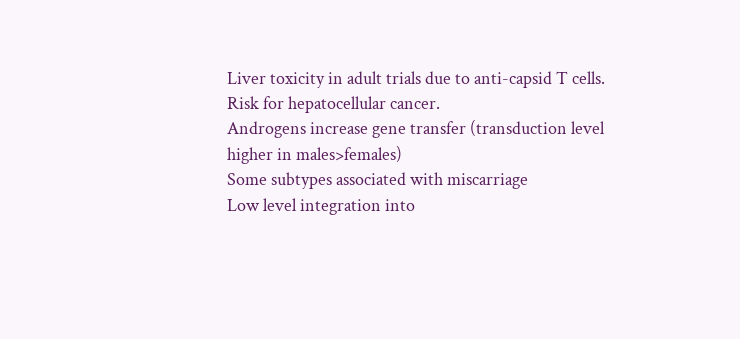Liver toxicity in adult trials due to anti-capsid T cells.
Risk for hepatocellular cancer.
Androgens increase gene transfer (transduction level higher in males>females)
Some subtypes associated with miscarriage
Low level integration into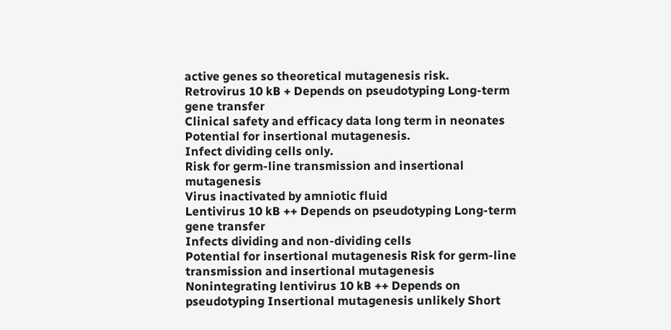active genes so theoretical mutagenesis risk.
Retrovirus 10 kB + Depends on pseudotyping Long-term gene transfer
Clinical safety and efficacy data long term in neonates
Potential for insertional mutagenesis.
Infect dividing cells only.
Risk for germ-line transmission and insertional mutagenesis
Virus inactivated by amniotic fluid
Lentivirus 10 kB ++ Depends on pseudotyping Long-term gene transfer
Infects dividing and non-dividing cells
Potential for insertional mutagenesis Risk for germ-line transmission and insertional mutagenesis
Nonintegrating lentivirus 10 kB ++ Depends on pseudotyping Insertional mutagenesis unlikely Short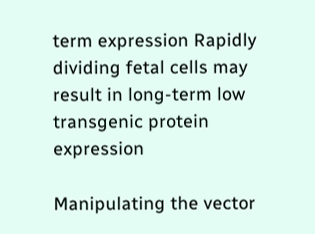term expression Rapidly dividing fetal cells may result in long-term low transgenic protein expression

Manipulating the vector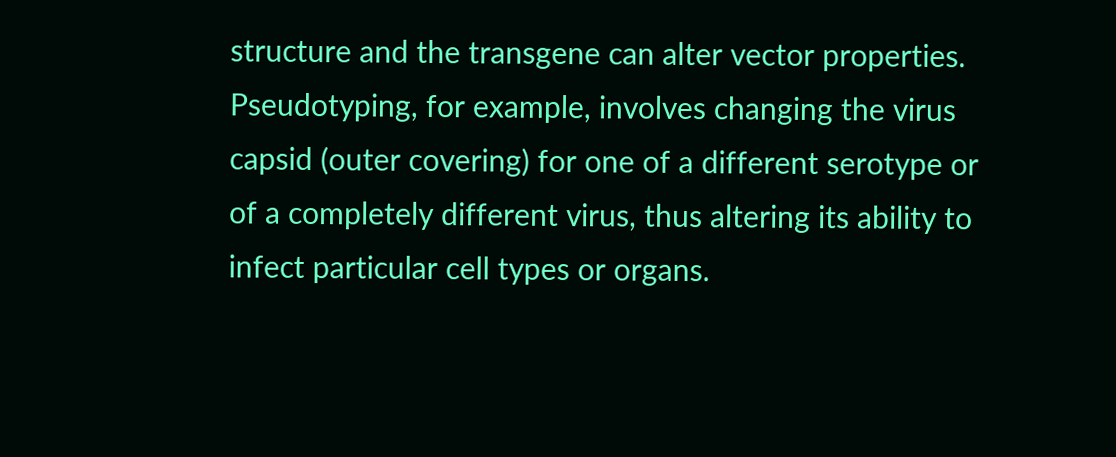structure and the transgene can alter vector properties. Pseudotyping, for example, involves changing the virus capsid (outer covering) for one of a different serotype or of a completely different virus, thus altering its ability to infect particular cell types or organs.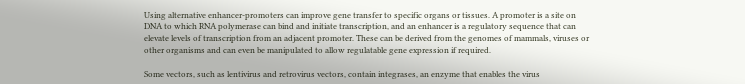Using alternative enhancer-promoters can improve gene transfer to specific organs or tissues. A promoter is a site on DNA to which RNA polymerase can bind and initiate transcription, and an enhancer is a regulatory sequence that can elevate levels of transcription from an adjacent promoter. These can be derived from the genomes of mammals, viruses or other organisms and can even be manipulated to allow regulatable gene expression if required.

Some vectors, such as lentivirus and retrovirus vectors, contain integrases, an enzyme that enables the virus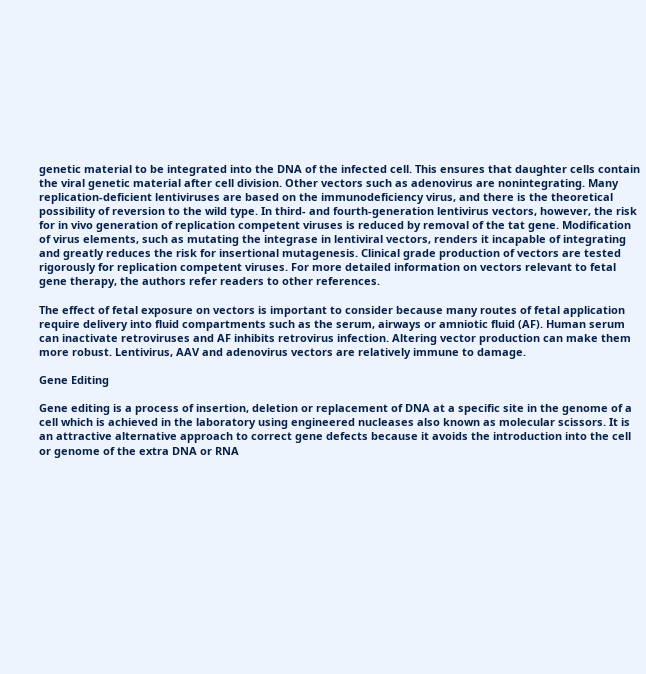genetic material to be integrated into the DNA of the infected cell. This ensures that daughter cells contain the viral genetic material after cell division. Other vectors such as adenovirus are nonintegrating. Many replication-deficient lentiviruses are based on the immunodeficiency virus, and there is the theoretical possibility of reversion to the wild type. In third- and fourth-generation lentivirus vectors, however, the risk for in vivo generation of replication competent viruses is reduced by removal of the tat gene. Modification of virus elements, such as mutating the integrase in lentiviral vectors, renders it incapable of integrating and greatly reduces the risk for insertional mutagenesis. Clinical grade production of vectors are tested rigorously for replication competent viruses. For more detailed information on vectors relevant to fetal gene therapy, the authors refer readers to other references.

The effect of fetal exposure on vectors is important to consider because many routes of fetal application require delivery into fluid compartments such as the serum, airways or amniotic fluid (AF). Human serum can inactivate retroviruses and AF inhibits retrovirus infection. Altering vector production can make them more robust. Lentivirus, AAV and adenovirus vectors are relatively immune to damage.

Gene Editing

Gene editing is a process of insertion, deletion or replacement of DNA at a specific site in the genome of a cell which is achieved in the laboratory using engineered nucleases also known as molecular scissors. It is an attractive alternative approach to correct gene defects because it avoids the introduction into the cell or genome of the extra DNA or RNA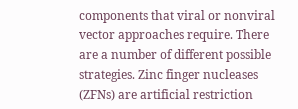components that viral or nonviral vector approaches require. There are a number of different possible strategies. Zinc finger nucleases (ZFNs) are artificial restriction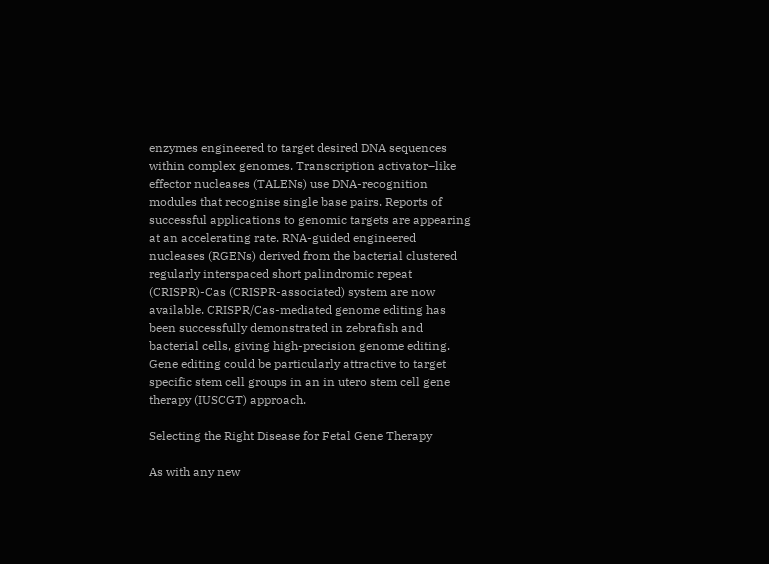enzymes engineered to target desired DNA sequences within complex genomes. Transcription activator–like effector nucleases (TALENs) use DNA-recognition modules that recognise single base pairs. Reports of successful applications to genomic targets are appearing at an accelerating rate. RNA-guided engineered nucleases (RGENs) derived from the bacterial clustered regularly interspaced short palindromic repeat (CRISPR)-Cas (CRISPR-associated) system are now available. CRISPR/Cas-mediated genome editing has been successfully demonstrated in zebrafish and bacterial cells, giving high-precision genome editing. Gene editing could be particularly attractive to target specific stem cell groups in an in utero stem cell gene therapy (IUSCGT) approach.

Selecting the Right Disease for Fetal Gene Therapy

As with any new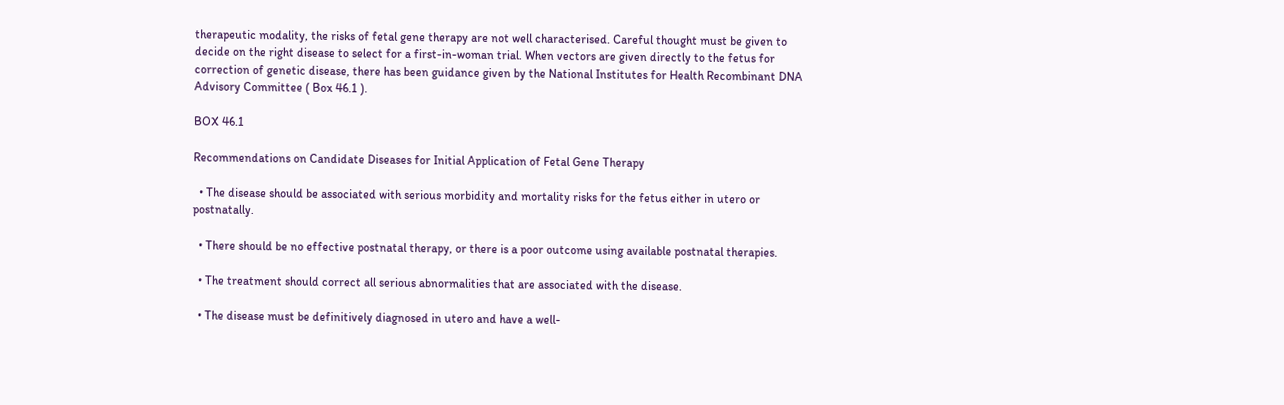therapeutic modality, the risks of fetal gene therapy are not well characterised. Careful thought must be given to decide on the right disease to select for a first-in-woman trial. When vectors are given directly to the fetus for correction of genetic disease, there has been guidance given by the National Institutes for Health Recombinant DNA Advisory Committee ( Box 46.1 ).

BOX 46.1

Recommendations on Candidate Diseases for Initial Application of Fetal Gene Therapy

  • The disease should be associated with serious morbidity and mortality risks for the fetus either in utero or postnatally.

  • There should be no effective postnatal therapy, or there is a poor outcome using available postnatal therapies.

  • The treatment should correct all serious abnormalities that are associated with the disease.

  • The disease must be definitively diagnosed in utero and have a well-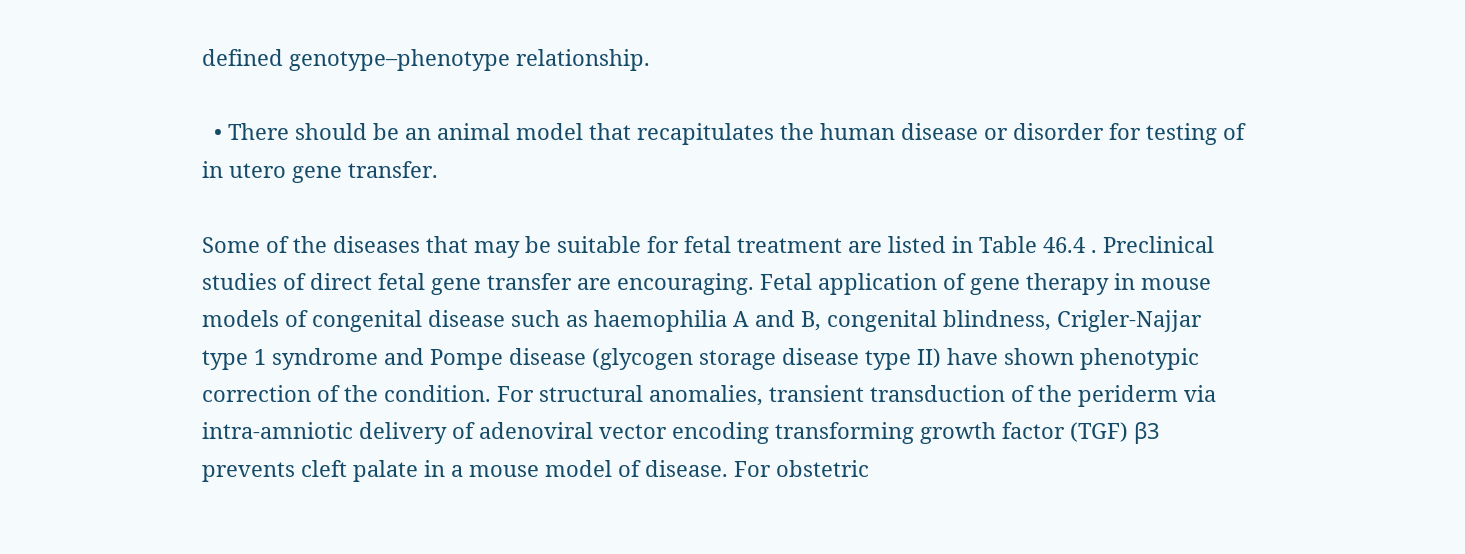defined genotype–phenotype relationship.

  • There should be an animal model that recapitulates the human disease or disorder for testing of in utero gene transfer.

Some of the diseases that may be suitable for fetal treatment are listed in Table 46.4 . Preclinical studies of direct fetal gene transfer are encouraging. Fetal application of gene therapy in mouse models of congenital disease such as haemophilia A and B, congenital blindness, Crigler-Najjar type 1 syndrome and Pompe disease (glycogen storage disease type II) have shown phenotypic correction of the condition. For structural anomalies, transient transduction of the periderm via intra-amniotic delivery of adenoviral vector encoding transforming growth factor (TGF) β3 prevents cleft palate in a mouse model of disease. For obstetric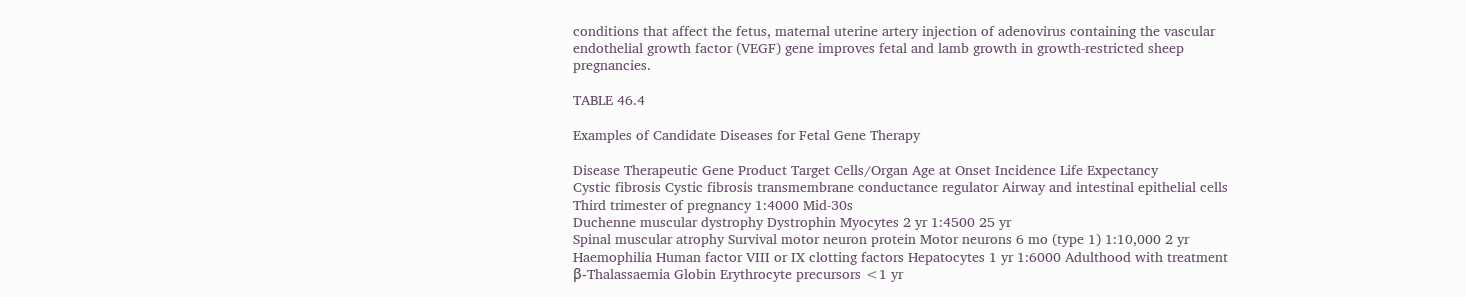conditions that affect the fetus, maternal uterine artery injection of adenovirus containing the vascular endothelial growth factor (VEGF) gene improves fetal and lamb growth in growth-restricted sheep pregnancies.

TABLE 46.4

Examples of Candidate Diseases for Fetal Gene Therapy

Disease Therapeutic Gene Product Target Cells/Organ Age at Onset Incidence Life Expectancy
Cystic fibrosis Cystic fibrosis transmembrane conductance regulator Airway and intestinal epithelial cells Third trimester of pregnancy 1:4000 Mid-30s
Duchenne muscular dystrophy Dystrophin Myocytes 2 yr 1:4500 25 yr
Spinal muscular atrophy Survival motor neuron protein Motor neurons 6 mo (type 1) 1:10,000 2 yr
Haemophilia Human factor VIII or IX clotting factors Hepatocytes 1 yr 1:6000 Adulthood with treatment
β-Thalassaemia Globin Erythrocyte precursors <1 yr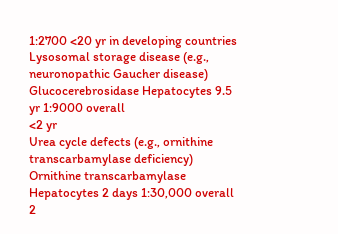1:2700 <20 yr in developing countries
Lysosomal storage disease (e.g., neuronopathic Gaucher disease) Glucocerebrosidase Hepatocytes 9.5 yr 1:9000 overall
<2 yr
Urea cycle defects (e.g., ornithine transcarbamylase deficiency) Ornithine transcarbamylase Hepatocytes 2 days 1:30,000 overall
2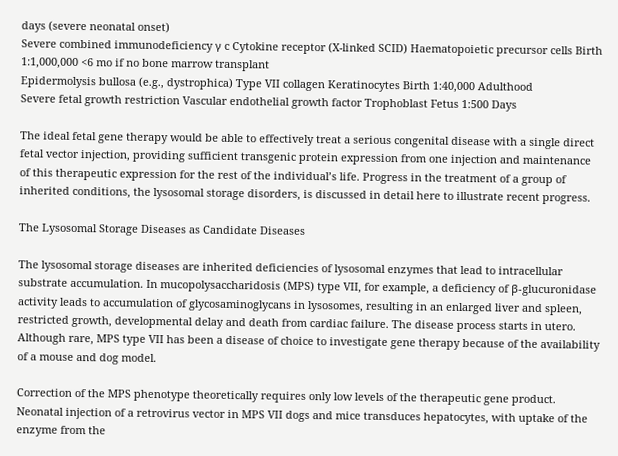days (severe neonatal onset)
Severe combined immunodeficiency γ c Cytokine receptor (X-linked SCID) Haematopoietic precursor cells Birth 1:1,000,000 <6 mo if no bone marrow transplant
Epidermolysis bullosa (e.g., dystrophica) Type VII collagen Keratinocytes Birth 1:40,000 Adulthood
Severe fetal growth restriction Vascular endothelial growth factor Trophoblast Fetus 1:500 Days

The ideal fetal gene therapy would be able to effectively treat a serious congenital disease with a single direct fetal vector injection, providing sufficient transgenic protein expression from one injection and maintenance of this therapeutic expression for the rest of the individual’s life. Progress in the treatment of a group of inherited conditions, the lysosomal storage disorders, is discussed in detail here to illustrate recent progress.

The Lysosomal Storage Diseases as Candidate Diseases

The lysosomal storage diseases are inherited deficiencies of lysosomal enzymes that lead to intracellular substrate accumulation. In mucopolysaccharidosis (MPS) type VII, for example, a deficiency of β-glucuronidase activity leads to accumulation of glycosaminoglycans in lysosomes, resulting in an enlarged liver and spleen, restricted growth, developmental delay and death from cardiac failure. The disease process starts in utero. Although rare, MPS type VII has been a disease of choice to investigate gene therapy because of the availability of a mouse and dog model.

Correction of the MPS phenotype theoretically requires only low levels of the therapeutic gene product. Neonatal injection of a retrovirus vector in MPS VII dogs and mice transduces hepatocytes, with uptake of the enzyme from the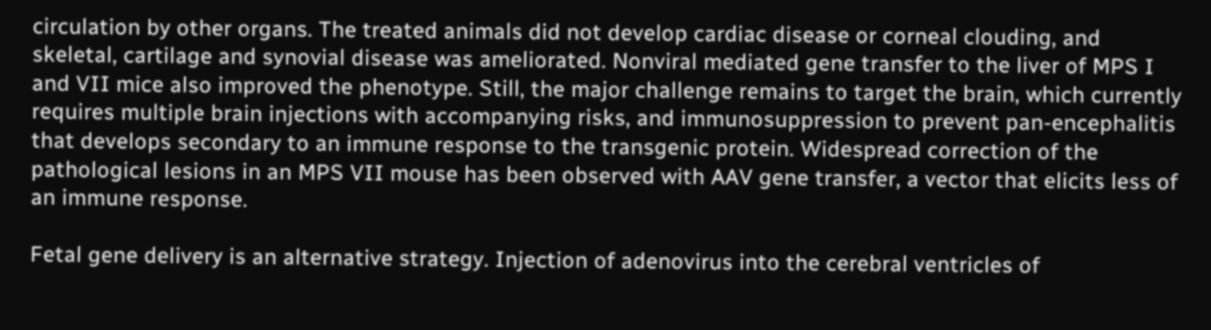circulation by other organs. The treated animals did not develop cardiac disease or corneal clouding, and skeletal, cartilage and synovial disease was ameliorated. Nonviral mediated gene transfer to the liver of MPS I and VII mice also improved the phenotype. Still, the major challenge remains to target the brain, which currently requires multiple brain injections with accompanying risks, and immunosuppression to prevent pan-encephalitis that develops secondary to an immune response to the transgenic protein. Widespread correction of the pathological lesions in an MPS VII mouse has been observed with AAV gene transfer, a vector that elicits less of an immune response.

Fetal gene delivery is an alternative strategy. Injection of adenovirus into the cerebral ventricles of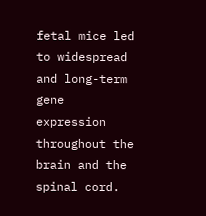fetal mice led to widespread and long-term gene expression throughout the brain and the spinal cord.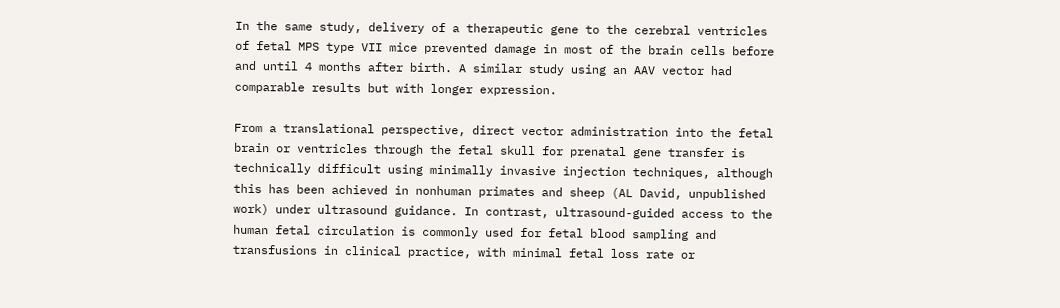In the same study, delivery of a therapeutic gene to the cerebral ventricles of fetal MPS type VII mice prevented damage in most of the brain cells before and until 4 months after birth. A similar study using an AAV vector had comparable results but with longer expression.

From a translational perspective, direct vector administration into the fetal brain or ventricles through the fetal skull for prenatal gene transfer is technically difficult using minimally invasive injection techniques, although this has been achieved in nonhuman primates and sheep (AL David, unpublished work) under ultrasound guidance. In contrast, ultrasound-guided access to the human fetal circulation is commonly used for fetal blood sampling and transfusions in clinical practice, with minimal fetal loss rate or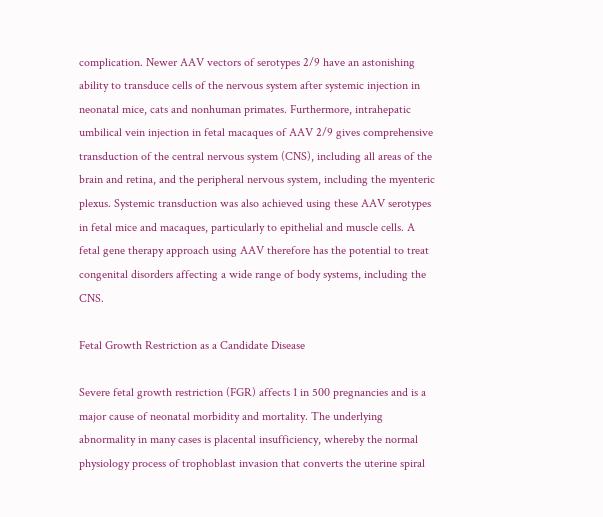complication. Newer AAV vectors of serotypes 2/9 have an astonishing ability to transduce cells of the nervous system after systemic injection in neonatal mice, cats and nonhuman primates. Furthermore, intrahepatic umbilical vein injection in fetal macaques of AAV 2/9 gives comprehensive transduction of the central nervous system (CNS), including all areas of the brain and retina, and the peripheral nervous system, including the myenteric plexus. Systemic transduction was also achieved using these AAV serotypes in fetal mice and macaques, particularly to epithelial and muscle cells. A fetal gene therapy approach using AAV therefore has the potential to treat congenital disorders affecting a wide range of body systems, including the CNS.

Fetal Growth Restriction as a Candidate Disease

Severe fetal growth restriction (FGR) affects 1 in 500 pregnancies and is a major cause of neonatal morbidity and mortality. The underlying abnormality in many cases is placental insufficiency, whereby the normal physiology process of trophoblast invasion that converts the uterine spiral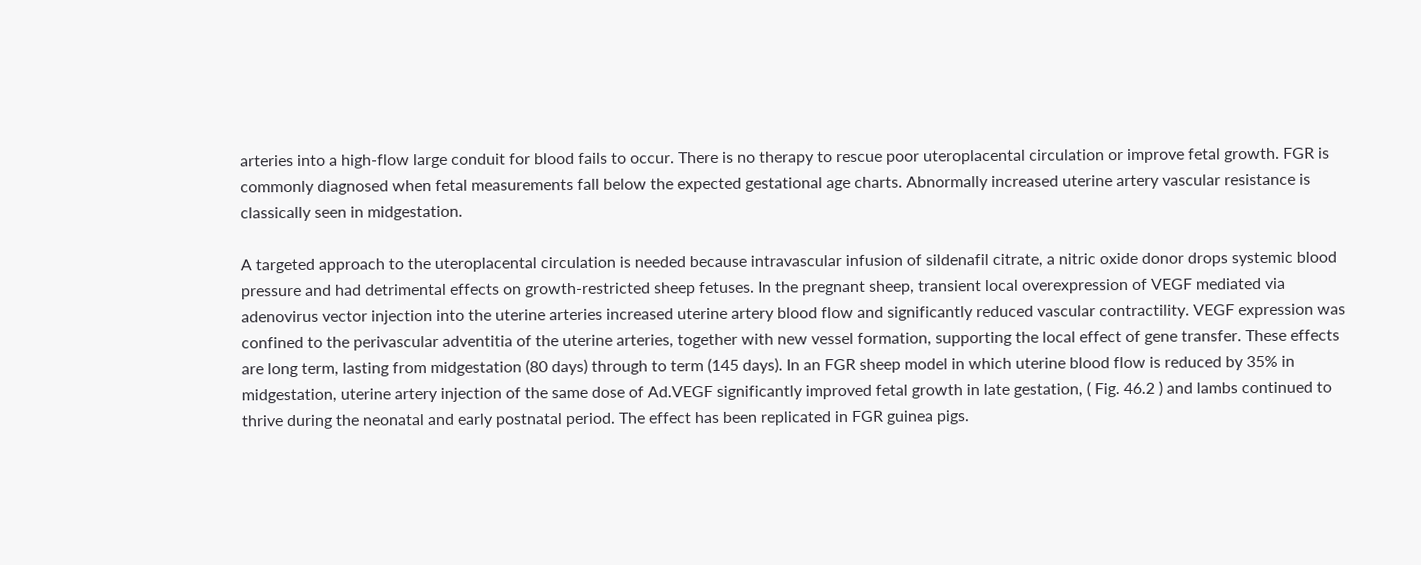arteries into a high-flow large conduit for blood fails to occur. There is no therapy to rescue poor uteroplacental circulation or improve fetal growth. FGR is commonly diagnosed when fetal measurements fall below the expected gestational age charts. Abnormally increased uterine artery vascular resistance is classically seen in midgestation.

A targeted approach to the uteroplacental circulation is needed because intravascular infusion of sildenafil citrate, a nitric oxide donor drops systemic blood pressure and had detrimental effects on growth-restricted sheep fetuses. In the pregnant sheep, transient local overexpression of VEGF mediated via adenovirus vector injection into the uterine arteries increased uterine artery blood flow and significantly reduced vascular contractility. VEGF expression was confined to the perivascular adventitia of the uterine arteries, together with new vessel formation, supporting the local effect of gene transfer. These effects are long term, lasting from midgestation (80 days) through to term (145 days). In an FGR sheep model in which uterine blood flow is reduced by 35% in midgestation, uterine artery injection of the same dose of Ad.VEGF significantly improved fetal growth in late gestation, ( Fig. 46.2 ) and lambs continued to thrive during the neonatal and early postnatal period. The effect has been replicated in FGR guinea pigs.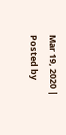Mar 19, 2020 | Posted by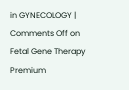in GYNECOLOGY | Comments Off on Fetal Gene Therapy
Premium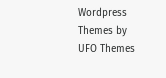Wordpress Themes by UFO Themes